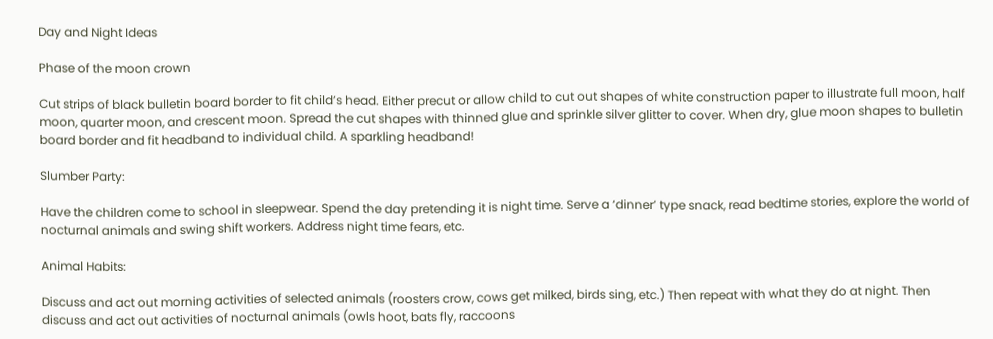Day and Night Ideas

Phase of the moon crown

Cut strips of black bulletin board border to fit child’s head. Either precut or allow child to cut out shapes of white construction paper to illustrate full moon, half moon, quarter moon, and crescent moon. Spread the cut shapes with thinned glue and sprinkle silver glitter to cover. When dry, glue moon shapes to bulletin board border and fit headband to individual child. A sparkling headband!

Slumber Party:

Have the children come to school in sleepwear. Spend the day pretending it is night time. Serve a ‘dinner’ type snack, read bedtime stories, explore the world of nocturnal animals and swing shift workers. Address night time fears, etc.

Animal Habits:

Discuss and act out morning activities of selected animals (roosters crow, cows get milked, birds sing, etc.) Then repeat with what they do at night. Then discuss and act out activities of nocturnal animals (owls hoot, bats fly, raccoons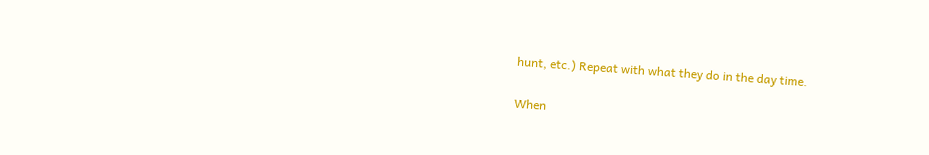hunt, etc.) Repeat with what they do in the day time.

When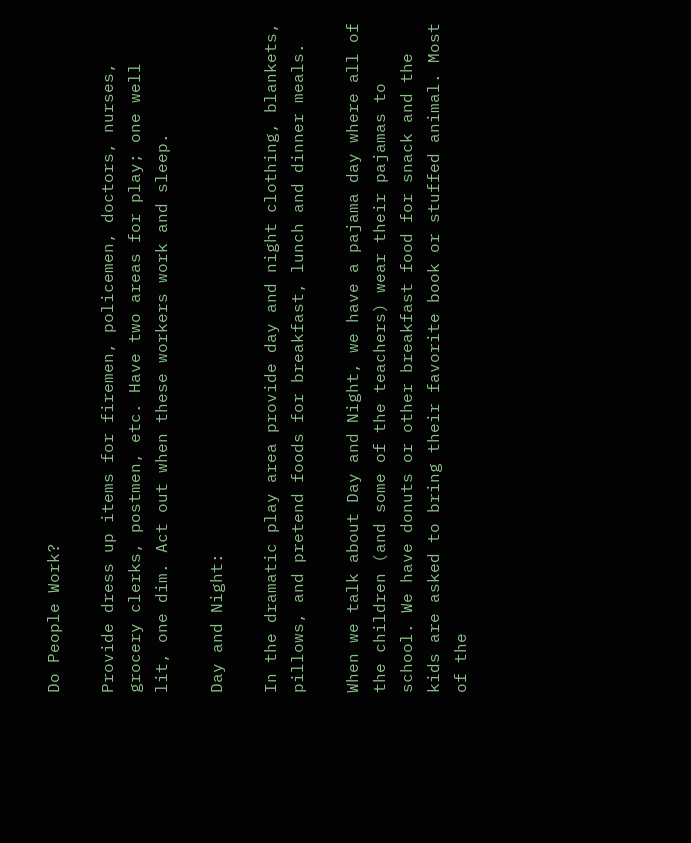Do People Work?

Provide dress up items for firemen, policemen, doctors, nurses, grocery clerks, postmen, etc. Have two areas for play; one well lit, one dim. Act out when these workers work and sleep.

Day and Night:

In the dramatic play area provide day and night clothing, blankets, pillows, and pretend foods for breakfast, lunch and dinner meals.

When we talk about Day and Night, we have a pajama day where all of the children (and some of the teachers) wear their pajamas to school. We have donuts or other breakfast food for snack and the kids are asked to bring their favorite book or stuffed animal. Most of the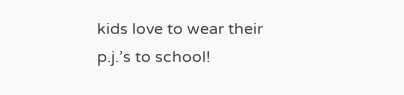kids love to wear their p.j.’s to school!